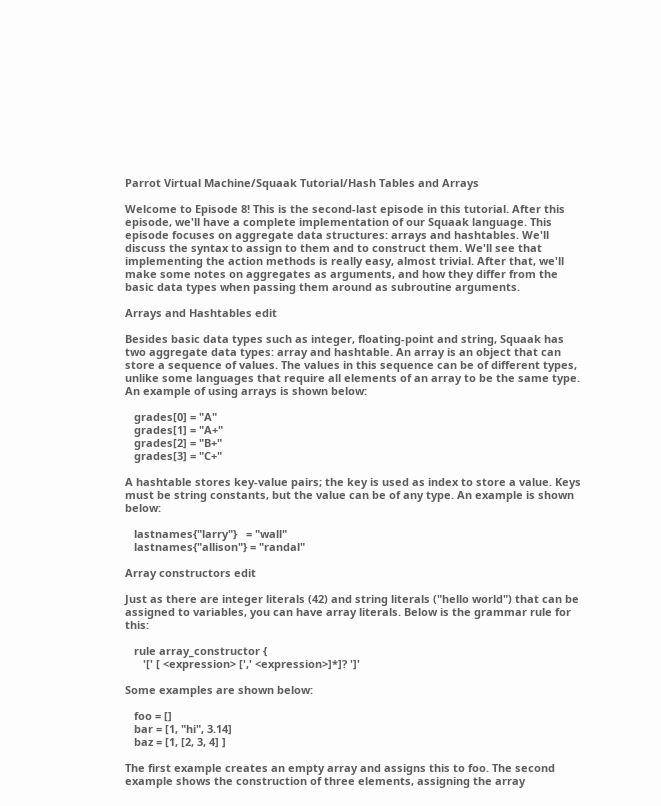Parrot Virtual Machine/Squaak Tutorial/Hash Tables and Arrays

Welcome to Episode 8! This is the second-last episode in this tutorial. After this episode, we'll have a complete implementation of our Squaak language. This episode focuses on aggregate data structures: arrays and hashtables. We'll discuss the syntax to assign to them and to construct them. We'll see that implementing the action methods is really easy, almost trivial. After that, we'll make some notes on aggregates as arguments, and how they differ from the basic data types when passing them around as subroutine arguments.

Arrays and Hashtables edit

Besides basic data types such as integer, floating-point and string, Squaak has two aggregate data types: array and hashtable. An array is an object that can store a sequence of values. The values in this sequence can be of different types, unlike some languages that require all elements of an array to be the same type. An example of using arrays is shown below:

   grades[0] = "A"
   grades[1] = "A+"
   grades[2] = "B+"
   grades[3] = "C+"

A hashtable stores key-value pairs; the key is used as index to store a value. Keys must be string constants, but the value can be of any type. An example is shown below:

   lastnames{"larry"}   = "wall"
   lastnames{"allison"} = "randal"

Array constructors edit

Just as there are integer literals (42) and string literals ("hello world") that can be assigned to variables, you can have array literals. Below is the grammar rule for this:

   rule array_constructor {
      '[' [ <expression> [',' <expression>]*]? ']'

Some examples are shown below:

   foo = []
   bar = [1, "hi", 3.14]
   baz = [1, [2, 3, 4] ]

The first example creates an empty array and assigns this to foo. The second example shows the construction of three elements, assigning the array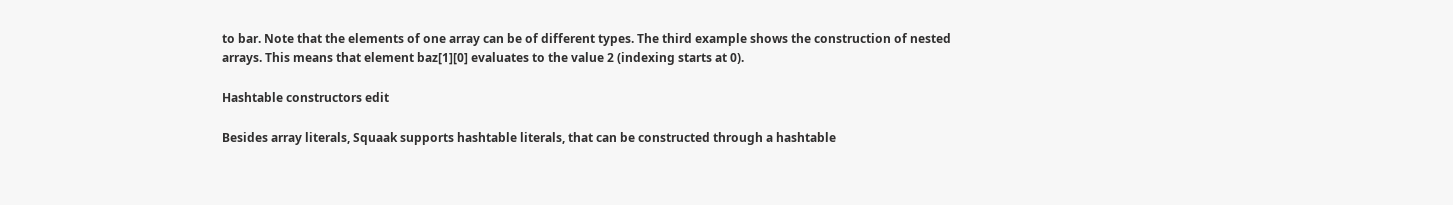to bar. Note that the elements of one array can be of different types. The third example shows the construction of nested arrays. This means that element baz[1][0] evaluates to the value 2 (indexing starts at 0).

Hashtable constructors edit

Besides array literals, Squaak supports hashtable literals, that can be constructed through a hashtable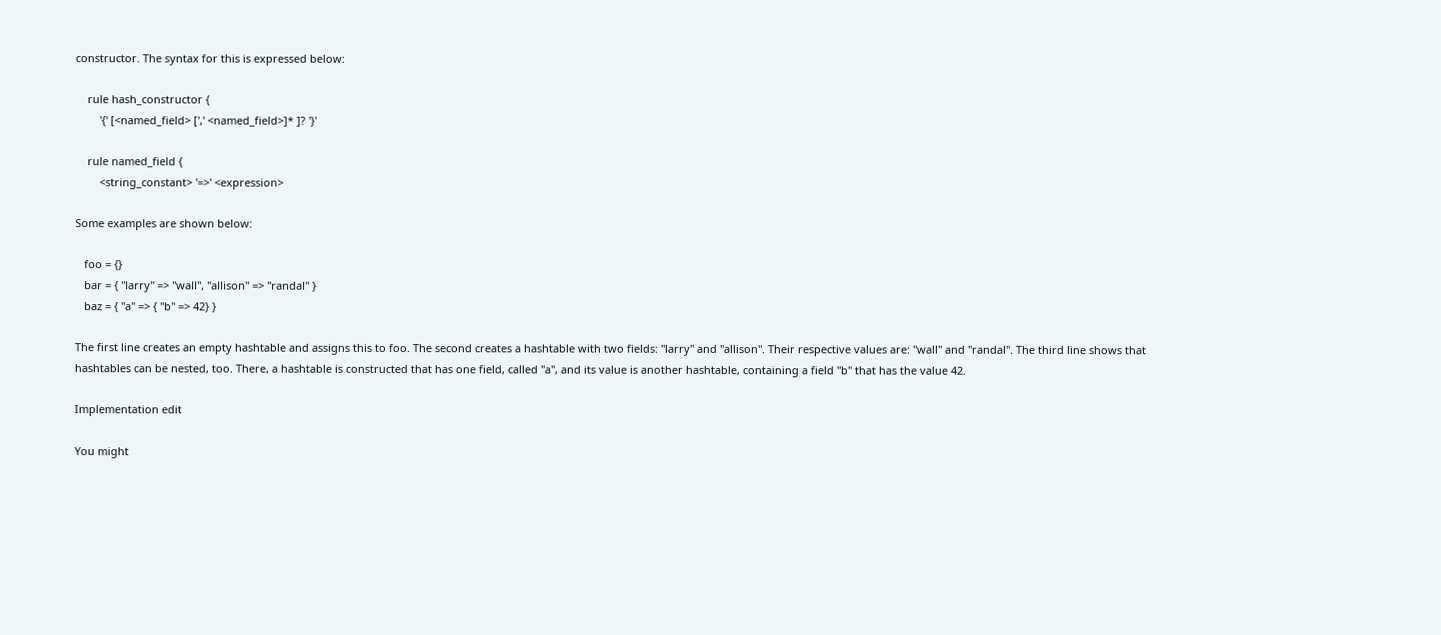constructor. The syntax for this is expressed below:

    rule hash_constructor {
        '{' [<named_field> [',' <named_field>]* ]? '}'

    rule named_field {
        <string_constant> '=>' <expression>

Some examples are shown below:

   foo = {}
   bar = { "larry" => "wall", "allison" => "randal" }
   baz = { "a" => { "b" => 42} }

The first line creates an empty hashtable and assigns this to foo. The second creates a hashtable with two fields: "larry" and "allison". Their respective values are: "wall" and "randal". The third line shows that hashtables can be nested, too. There, a hashtable is constructed that has one field, called "a", and its value is another hashtable, containing a field "b" that has the value 42.

Implementation edit

You might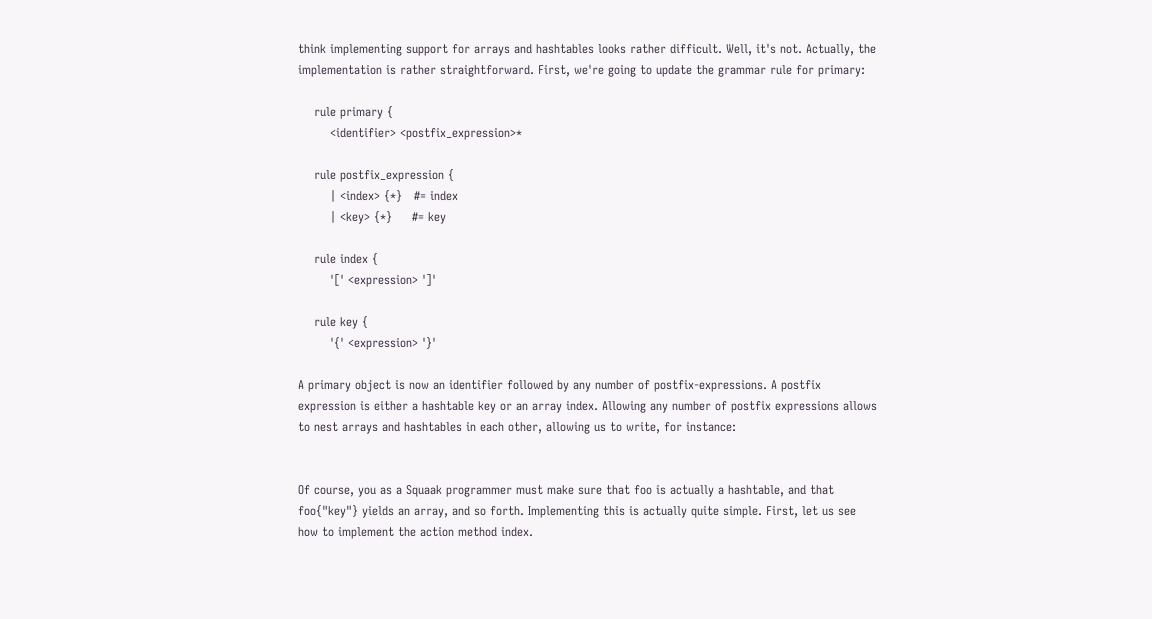think implementing support for arrays and hashtables looks rather difficult. Well, it's not. Actually, the implementation is rather straightforward. First, we're going to update the grammar rule for primary:

    rule primary {
        <identifier> <postfix_expression>*

    rule postfix_expression {
        | <index> {*}   #= index
        | <key> {*}     #= key

    rule index {
        '[' <expression> ']'

    rule key {
        '{' <expression> '}'

A primary object is now an identifier followed by any number of postfix-expressions. A postfix expression is either a hashtable key or an array index. Allowing any number of postfix expressions allows to nest arrays and hashtables in each other, allowing us to write, for instance:


Of course, you as a Squaak programmer must make sure that foo is actually a hashtable, and that foo{"key"} yields an array, and so forth. Implementing this is actually quite simple. First, let us see how to implement the action method index.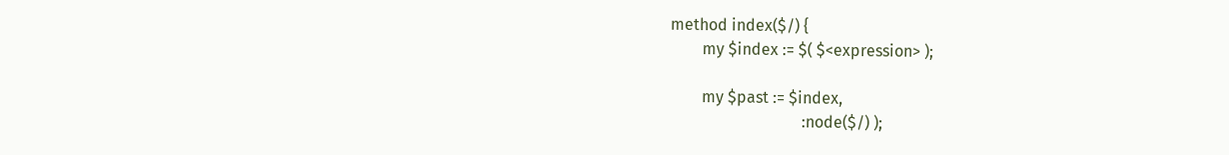method index($/) {
        my $index := $( $<expression> );

        my $past := $index,
                                 :node($/) );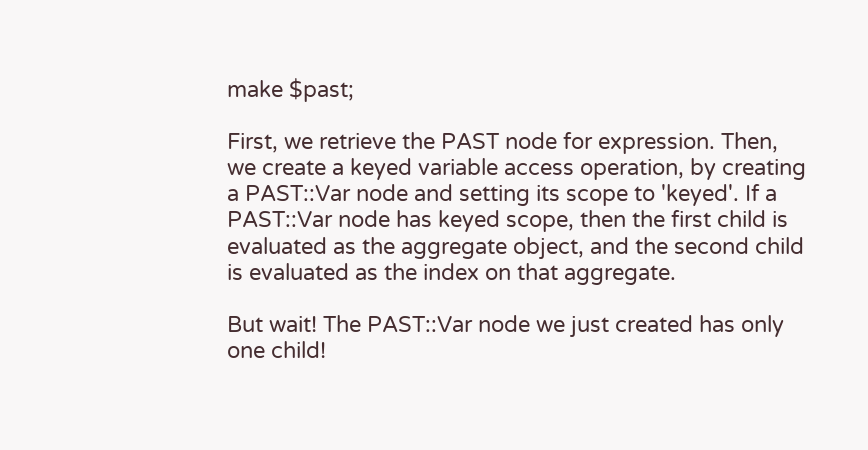make $past;

First, we retrieve the PAST node for expression. Then, we create a keyed variable access operation, by creating a PAST::Var node and setting its scope to 'keyed'. If a PAST::Var node has keyed scope, then the first child is evaluated as the aggregate object, and the second child is evaluated as the index on that aggregate.

But wait! The PAST::Var node we just created has only one child!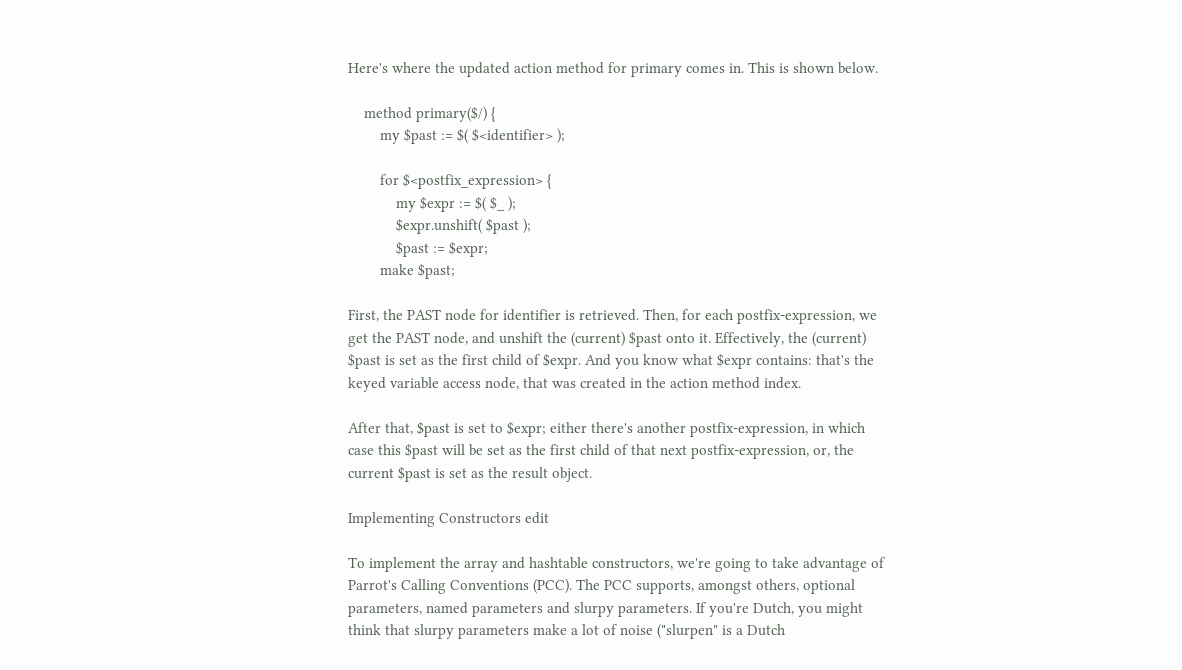Here's where the updated action method for primary comes in. This is shown below.

    method primary($/) {
        my $past := $( $<identifier> );

        for $<postfix_expression> {
            my $expr := $( $_ );
            $expr.unshift( $past );
            $past := $expr;
        make $past;

First, the PAST node for identifier is retrieved. Then, for each postfix-expression, we get the PAST node, and unshift the (current) $past onto it. Effectively, the (current) $past is set as the first child of $expr. And you know what $expr contains: that's the keyed variable access node, that was created in the action method index.

After that, $past is set to $expr; either there's another postfix-expression, in which case this $past will be set as the first child of that next postfix-expression, or, the current $past is set as the result object.

Implementing Constructors edit

To implement the array and hashtable constructors, we're going to take advantage of Parrot's Calling Conventions (PCC). The PCC supports, amongst others, optional parameters, named parameters and slurpy parameters. If you're Dutch, you might think that slurpy parameters make a lot of noise ("slurpen" is a Dutch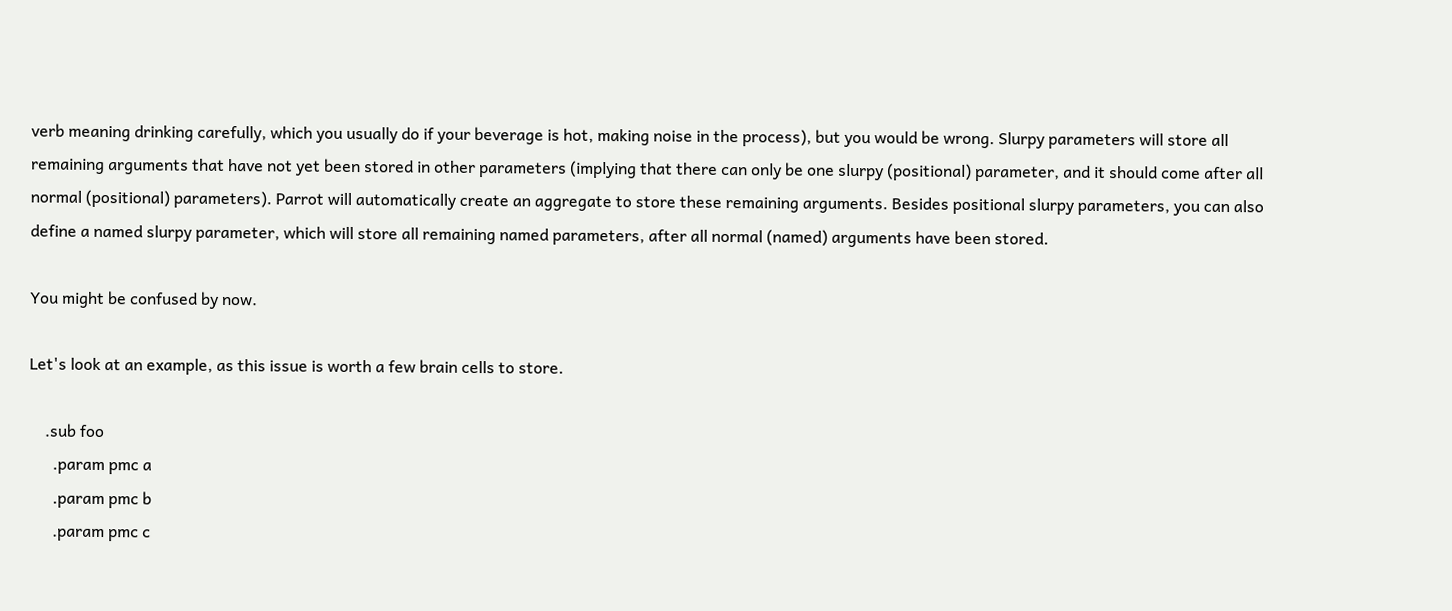verb meaning drinking carefully, which you usually do if your beverage is hot, making noise in the process), but you would be wrong. Slurpy parameters will store all remaining arguments that have not yet been stored in other parameters (implying that there can only be one slurpy (positional) parameter, and it should come after all normal (positional) parameters). Parrot will automatically create an aggregate to store these remaining arguments. Besides positional slurpy parameters, you can also define a named slurpy parameter, which will store all remaining named parameters, after all normal (named) arguments have been stored.

You might be confused by now.

Let's look at an example, as this issue is worth a few brain cells to store.

    .sub foo
      .param pmc a
      .param pmc b
      .param pmc c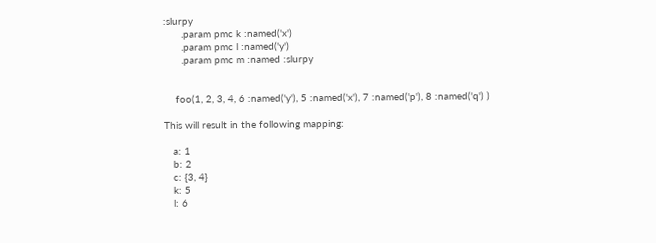:slurpy
      .param pmc k :named('x')
      .param pmc l :named('y')
      .param pmc m :named :slurpy


    foo(1, 2, 3, 4, 6 :named('y'), 5 :named('x'), 7 :named('p'), 8 :named('q') )

This will result in the following mapping:

   a: 1
   b: 2
   c: {3, 4}
   k: 5
   l: 6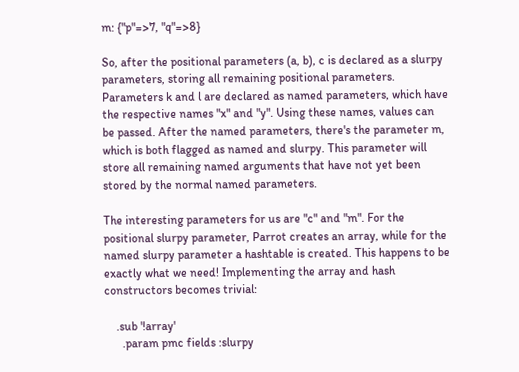m: {"p"=>7, "q"=>8}

So, after the positional parameters (a, b), c is declared as a slurpy parameters, storing all remaining positional parameters. Parameters k and l are declared as named parameters, which have the respective names "x" and "y". Using these names, values can be passed. After the named parameters, there's the parameter m, which is both flagged as named and slurpy. This parameter will store all remaining named arguments that have not yet been stored by the normal named parameters.

The interesting parameters for us are "c" and "m". For the positional slurpy parameter, Parrot creates an array, while for the named slurpy parameter a hashtable is created. This happens to be exactly what we need! Implementing the array and hash constructors becomes trivial:

    .sub '!array'
      .param pmc fields :slurpy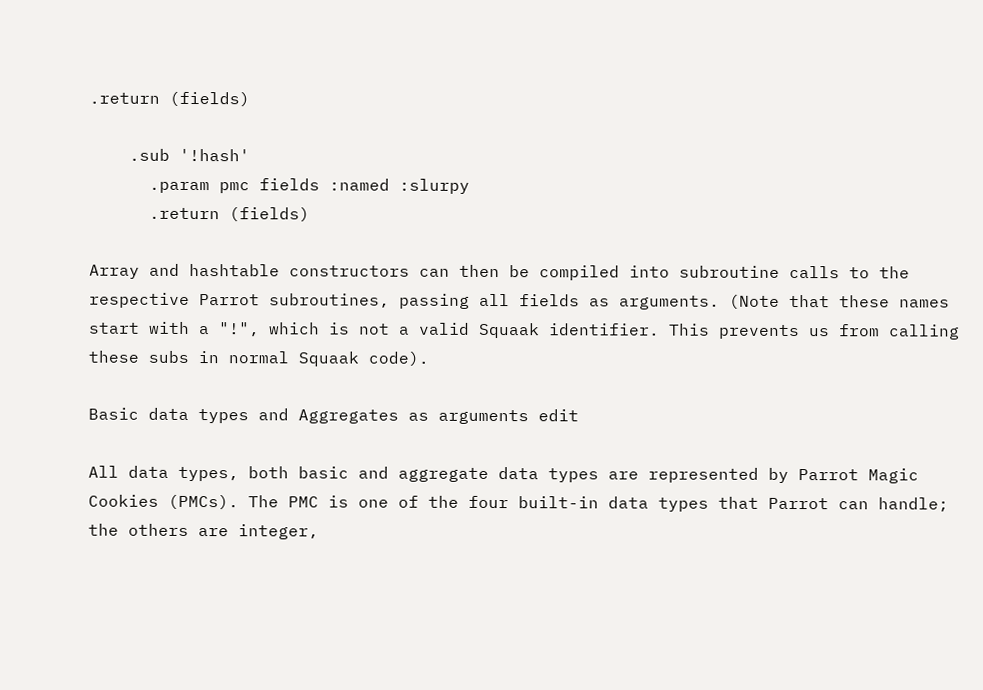.return (fields)

    .sub '!hash'
      .param pmc fields :named :slurpy
      .return (fields)

Array and hashtable constructors can then be compiled into subroutine calls to the respective Parrot subroutines, passing all fields as arguments. (Note that these names start with a "!", which is not a valid Squaak identifier. This prevents us from calling these subs in normal Squaak code).

Basic data types and Aggregates as arguments edit

All data types, both basic and aggregate data types are represented by Parrot Magic Cookies (PMCs). The PMC is one of the four built-in data types that Parrot can handle; the others are integer,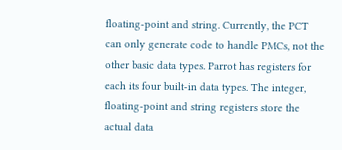floating-point and string. Currently, the PCT can only generate code to handle PMCs, not the other basic data types. Parrot has registers for each its four built-in data types. The integer, floating-point and string registers store the actual data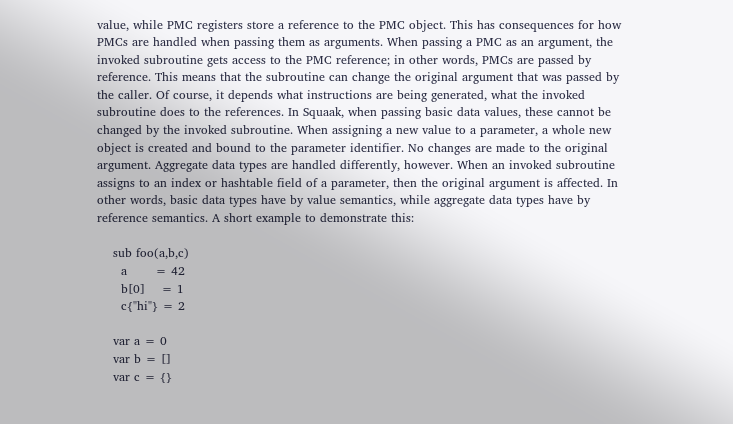value, while PMC registers store a reference to the PMC object. This has consequences for how PMCs are handled when passing them as arguments. When passing a PMC as an argument, the invoked subroutine gets access to the PMC reference; in other words, PMCs are passed by reference. This means that the subroutine can change the original argument that was passed by the caller. Of course, it depends what instructions are being generated, what the invoked subroutine does to the references. In Squaak, when passing basic data values, these cannot be changed by the invoked subroutine. When assigning a new value to a parameter, a whole new object is created and bound to the parameter identifier. No changes are made to the original argument. Aggregate data types are handled differently, however. When an invoked subroutine assigns to an index or hashtable field of a parameter, then the original argument is affected. In other words, basic data types have by value semantics, while aggregate data types have by reference semantics. A short example to demonstrate this:

    sub foo(a,b,c)
      a       = 42
      b[0]    = 1
      c{"hi"} = 2

    var a = 0
    var b = []
    var c = {}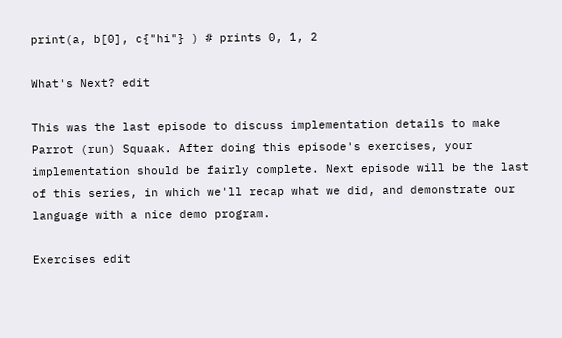print(a, b[0], c{"hi"} ) # prints 0, 1, 2

What's Next? edit

This was the last episode to discuss implementation details to make Parrot (run) Squaak. After doing this episode's exercises, your implementation should be fairly complete. Next episode will be the last of this series, in which we'll recap what we did, and demonstrate our language with a nice demo program.

Exercises edit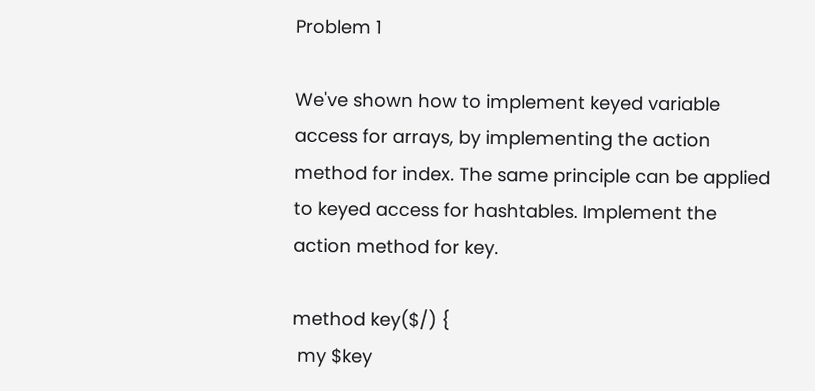Problem 1

We've shown how to implement keyed variable access for arrays, by implementing the action method for index. The same principle can be applied to keyed access for hashtables. Implement the action method for key.

method key($/) {
 my $key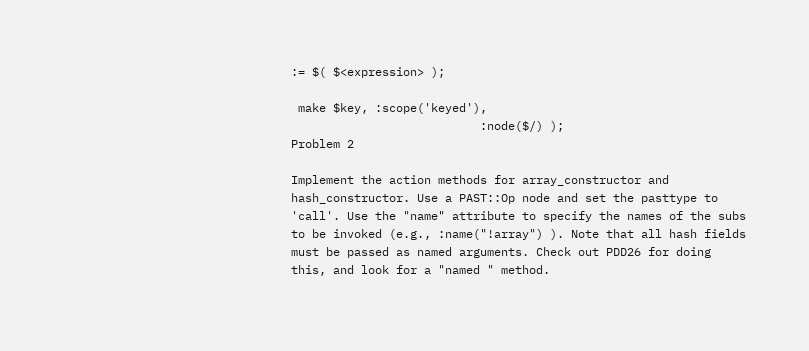:= $( $<expression> );

 make $key, :scope('keyed'),
                           :node($/) );
Problem 2

Implement the action methods for array_constructor and hash_constructor. Use a PAST::Op node and set the pasttype to 'call'. Use the "name" attribute to specify the names of the subs to be invoked (e.g., :name("!array") ). Note that all hash fields must be passed as named arguments. Check out PDD26 for doing this, and look for a "named " method.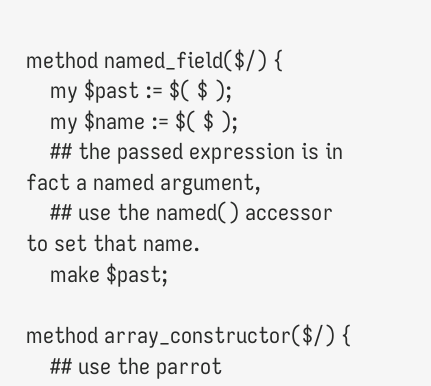method named_field($/) {
    my $past := $( $ );
    my $name := $( $ );
    ## the passed expression is in fact a named argument,
    ## use the named() accessor to set that name.
    make $past;

method array_constructor($/) {
    ## use the parrot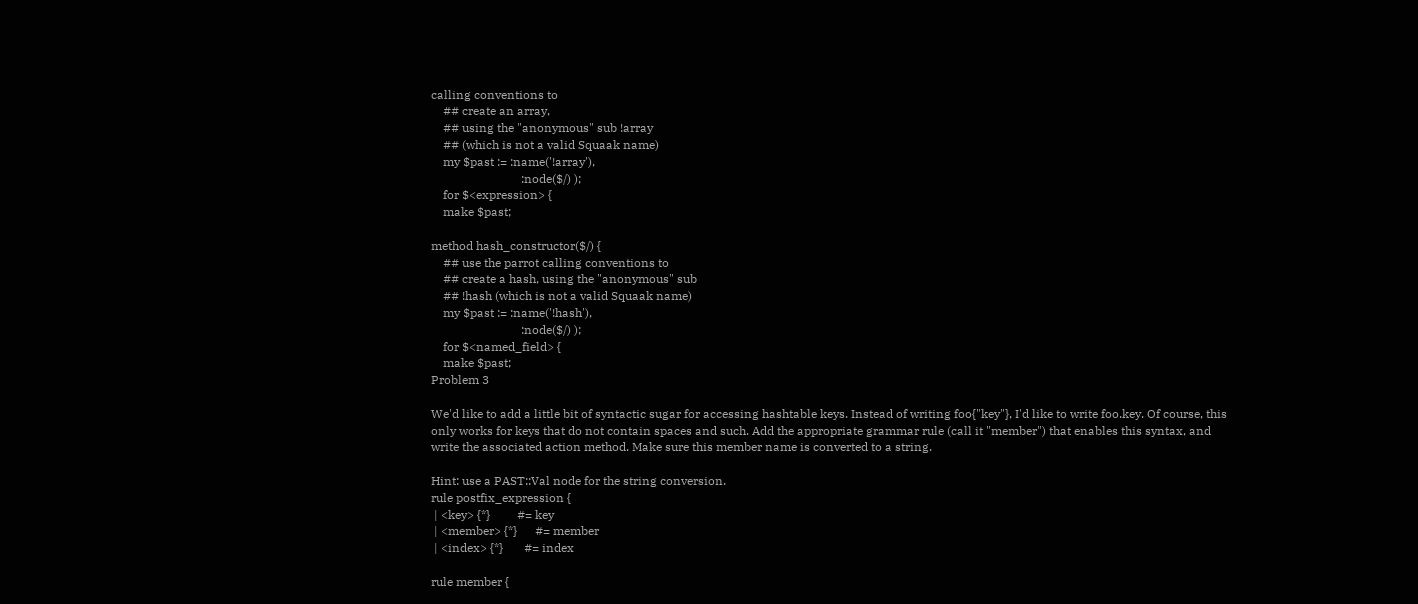calling conventions to
    ## create an array,
    ## using the "anonymous" sub !array
    ## (which is not a valid Squaak name)
    my $past := :name('!array'),
                              :node($/) );
    for $<expression> {
    make $past;

method hash_constructor($/) {
    ## use the parrot calling conventions to
    ## create a hash, using the "anonymous" sub
    ## !hash (which is not a valid Squaak name)
    my $past := :name('!hash'),
                              :node($/) );
    for $<named_field> {
    make $past;
Problem 3

We'd like to add a little bit of syntactic sugar for accessing hashtable keys. Instead of writing foo{"key"}, I'd like to write foo.key. Of course, this only works for keys that do not contain spaces and such. Add the appropriate grammar rule (call it "member") that enables this syntax, and write the associated action method. Make sure this member name is converted to a string.

Hint: use a PAST::Val node for the string conversion.
rule postfix_expression {
 | <key> {*}         #= key
 | <member> {*}      #= member
 | <index> {*}       #= index

rule member {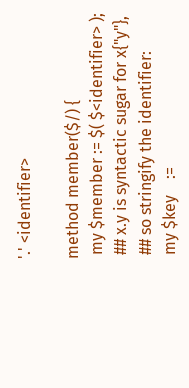'.' <identifier>

method member($/) {
 my $member := $( $<identifier> );
 ## x.y is syntactic sugar for x{"y"},
 ## so stringify the identifier:
 my $key    :=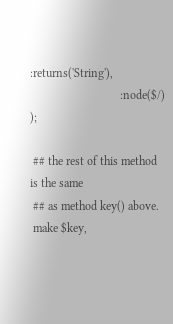:returns('String'),
                              :node($/) );

 ## the rest of this method is the same
 ## as method key() above.
 make $key,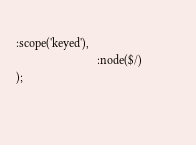:scope('keyed'),
                           :node($/) );